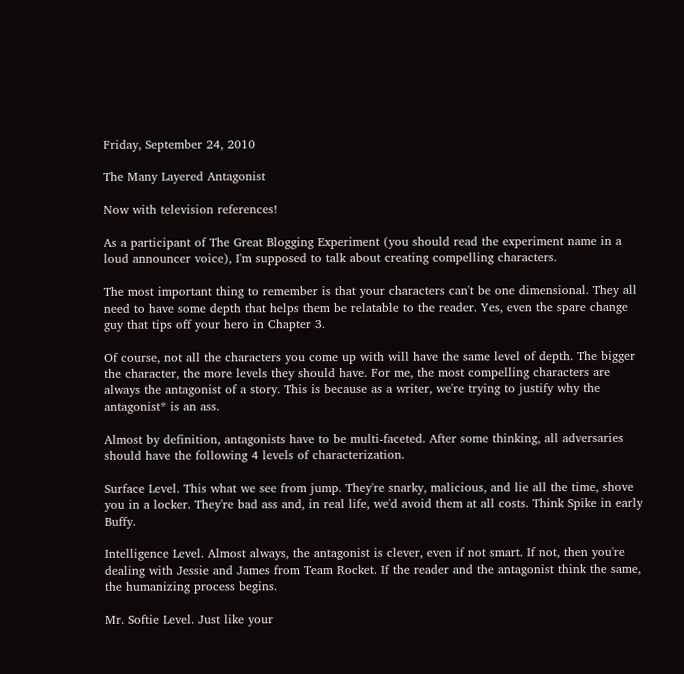Friday, September 24, 2010

The Many Layered Antagonist

Now with television references!

As a participant of The Great Blogging Experiment (you should read the experiment name in a loud announcer voice), I'm supposed to talk about creating compelling characters.

The most important thing to remember is that your characters can't be one dimensional. They all need to have some depth that helps them be relatable to the reader. Yes, even the spare change guy that tips off your hero in Chapter 3.

Of course, not all the characters you come up with will have the same level of depth. The bigger the character, the more levels they should have. For me, the most compelling characters are always the antagonist of a story. This is because as a writer, we're trying to justify why the antagonist* is an ass.

Almost by definition, antagonists have to be multi-faceted. After some thinking, all adversaries should have the following 4 levels of characterization.

Surface Level. This what we see from jump. They're snarky, malicious, and lie all the time, shove you in a locker. They're bad ass and, in real life, we'd avoid them at all costs. Think Spike in early Buffy.

Intelligence Level. Almost always, the antagonist is clever, even if not smart. If not, then you're dealing with Jessie and James from Team Rocket. If the reader and the antagonist think the same, the humanizing process begins.

Mr. Softie Level. Just like your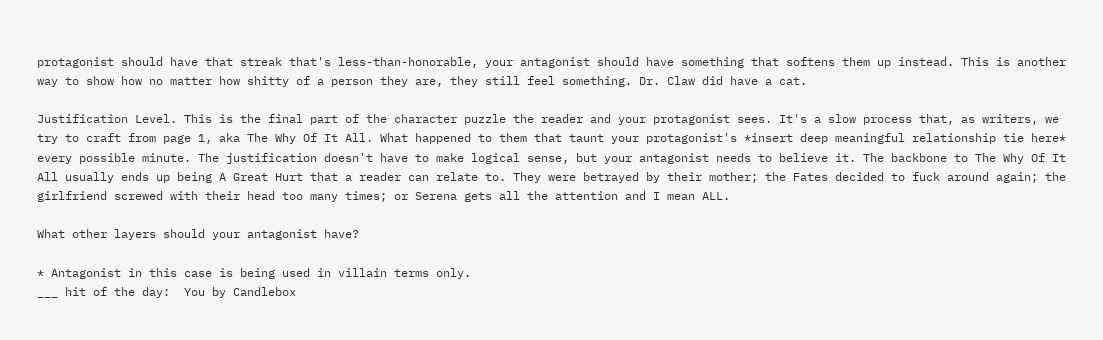protagonist should have that streak that's less-than-honorable, your antagonist should have something that softens them up instead. This is another way to show how no matter how shitty of a person they are, they still feel something. Dr. Claw did have a cat.

Justification Level. This is the final part of the character puzzle the reader and your protagonist sees. It's a slow process that, as writers, we try to craft from page 1, aka The Why Of It All. What happened to them that taunt your protagonist's *insert deep meaningful relationship tie here* every possible minute. The justification doesn't have to make logical sense, but your antagonist needs to believe it. The backbone to The Why Of It All usually ends up being A Great Hurt that a reader can relate to. They were betrayed by their mother; the Fates decided to fuck around again; the girlfriend screwed with their head too many times; or Serena gets all the attention and I mean ALL.

What other layers should your antagonist have?

* Antagonist in this case is being used in villain terms only.
___ hit of the day:  You by Candlebox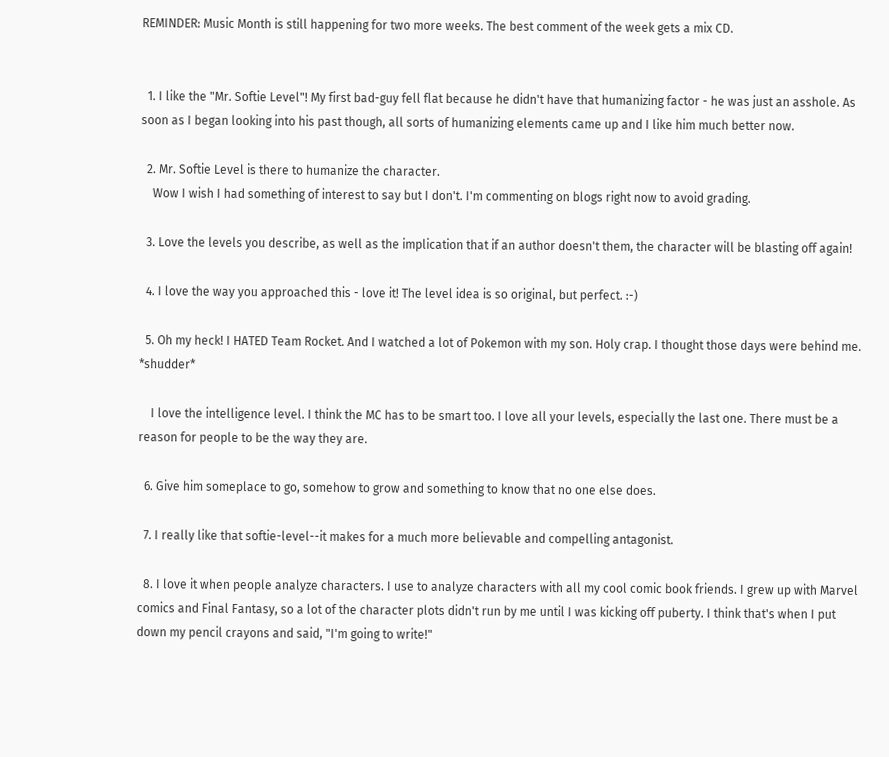REMINDER: Music Month is still happening for two more weeks. The best comment of the week gets a mix CD.


  1. I like the "Mr. Softie Level"! My first bad-guy fell flat because he didn't have that humanizing factor - he was just an asshole. As soon as I began looking into his past though, all sorts of humanizing elements came up and I like him much better now.

  2. Mr. Softie Level is there to humanize the character.
    Wow I wish I had something of interest to say but I don't. I'm commenting on blogs right now to avoid grading.

  3. Love the levels you describe, as well as the implication that if an author doesn't them, the character will be blasting off again!

  4. I love the way you approached this - love it! The level idea is so original, but perfect. :-)

  5. Oh my heck! I HATED Team Rocket. And I watched a lot of Pokemon with my son. Holy crap. I thought those days were behind me. *shudder*

    I love the intelligence level. I think the MC has to be smart too. I love all your levels, especially the last one. There must be a reason for people to be the way they are.

  6. Give him someplace to go, somehow to grow and something to know that no one else does.

  7. I really like that softie-level--it makes for a much more believable and compelling antagonist.

  8. I love it when people analyze characters. I use to analyze characters with all my cool comic book friends. I grew up with Marvel comics and Final Fantasy, so a lot of the character plots didn't run by me until I was kicking off puberty. I think that's when I put down my pencil crayons and said, "I'm going to write!"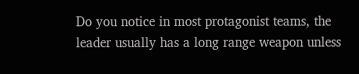Do you notice in most protagonist teams, the leader usually has a long range weapon unless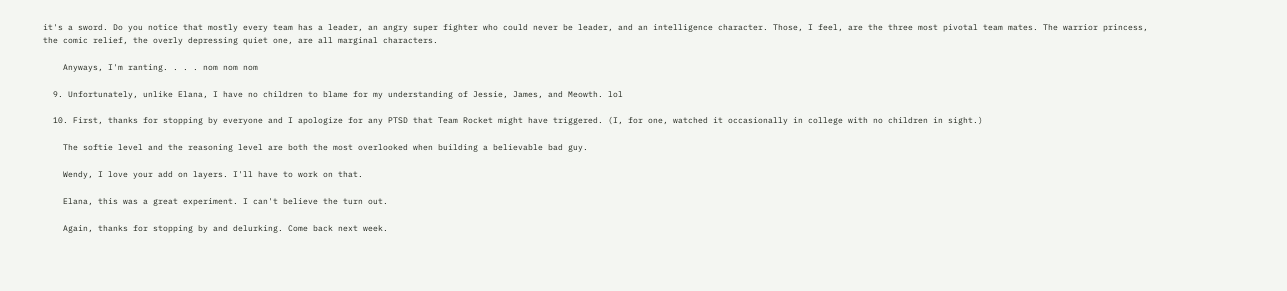it's a sword. Do you notice that mostly every team has a leader, an angry super fighter who could never be leader, and an intelligence character. Those, I feel, are the three most pivotal team mates. The warrior princess, the comic relief, the overly depressing quiet one, are all marginal characters.

    Anyways, I'm ranting. . . . nom nom nom

  9. Unfortunately, unlike Elana, I have no children to blame for my understanding of Jessie, James, and Meowth. lol

  10. First, thanks for stopping by everyone and I apologize for any PTSD that Team Rocket might have triggered. (I, for one, watched it occasionally in college with no children in sight.)

    The softie level and the reasoning level are both the most overlooked when building a believable bad guy.

    Wendy, I love your add on layers. I'll have to work on that.

    Elana, this was a great experiment. I can't believe the turn out.

    Again, thanks for stopping by and delurking. Come back next week.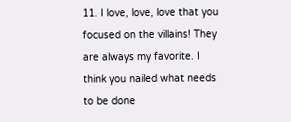11. I love, love, love that you focused on the villains! They are always my favorite. I think you nailed what needs to be done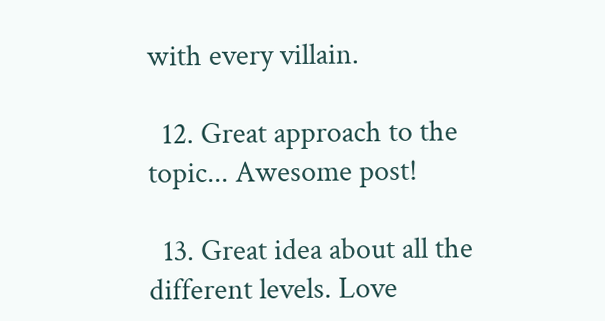with every villain.

  12. Great approach to the topic... Awesome post!

  13. Great idea about all the different levels. Love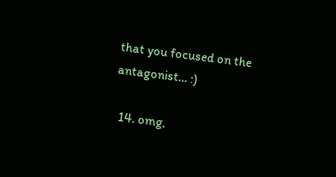that you focused on the antagonist... :)

  14. omg,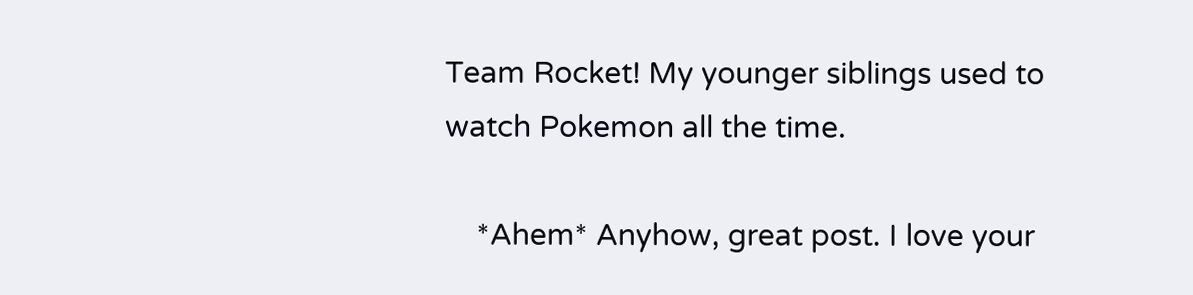Team Rocket! My younger siblings used to watch Pokemon all the time.

    *Ahem* Anyhow, great post. I love your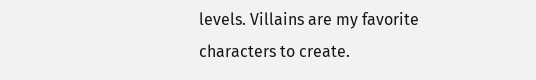levels. Villains are my favorite characters to create.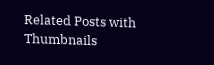Related Posts with Thumbnails